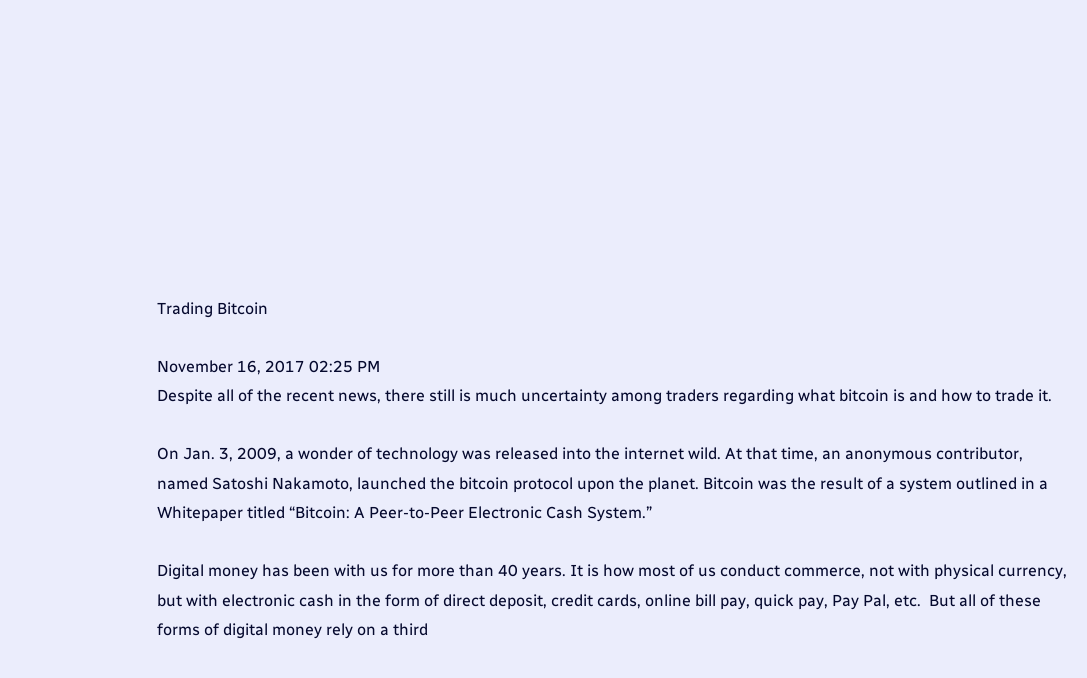Trading Bitcoin

November 16, 2017 02:25 PM
Despite all of the recent news, there still is much uncertainty among traders regarding what bitcoin is and how to trade it.

On Jan. 3, 2009, a wonder of technology was released into the internet wild. At that time, an anonymous contributor, named Satoshi Nakamoto, launched the bitcoin protocol upon the planet. Bitcoin was the result of a system outlined in a Whitepaper titled “Bitcoin: A Peer-to-Peer Electronic Cash System.”

Digital money has been with us for more than 40 years. It is how most of us conduct commerce, not with physical currency, but with electronic cash in the form of direct deposit, credit cards, online bill pay, quick pay, Pay Pal, etc.  But all of these forms of digital money rely on a third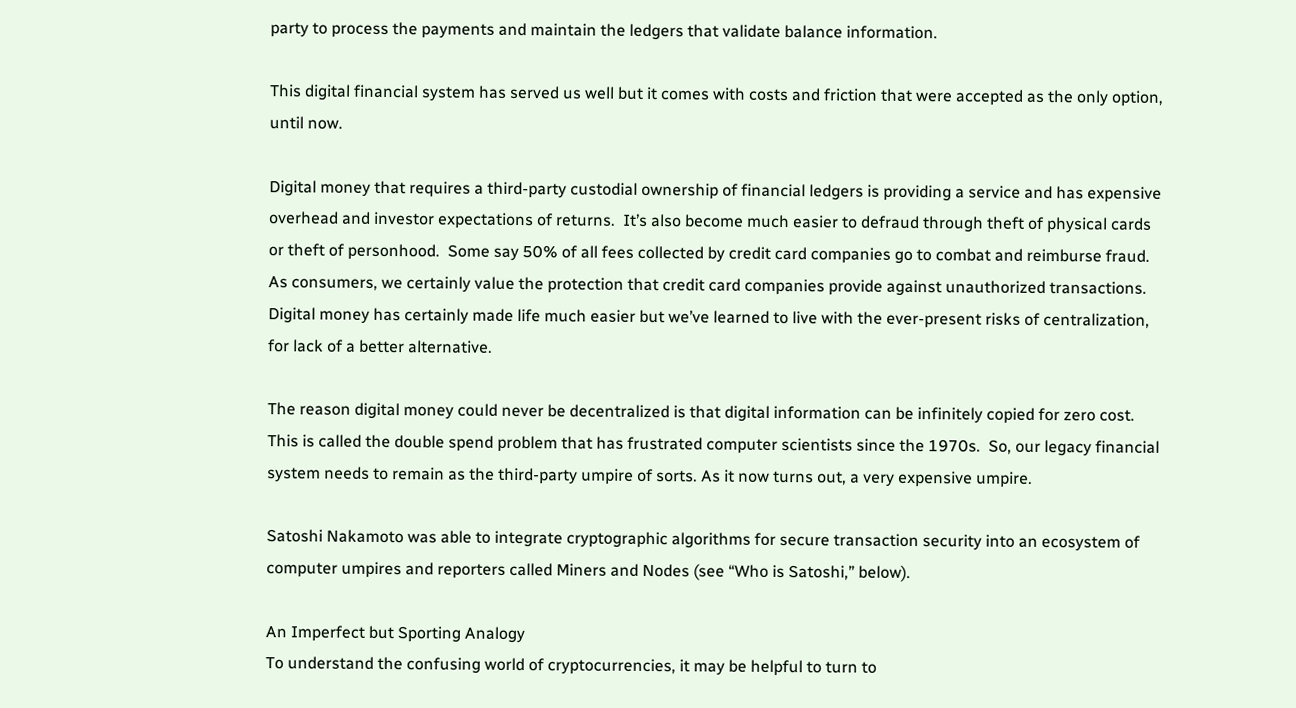party to process the payments and maintain the ledgers that validate balance information.

This digital financial system has served us well but it comes with costs and friction that were accepted as the only option, until now.

Digital money that requires a third-party custodial ownership of financial ledgers is providing a service and has expensive overhead and investor expectations of returns.  It’s also become much easier to defraud through theft of physical cards or theft of personhood.  Some say 50% of all fees collected by credit card companies go to combat and reimburse fraud. As consumers, we certainly value the protection that credit card companies provide against unauthorized transactions. Digital money has certainly made life much easier but we’ve learned to live with the ever-present risks of centralization, for lack of a better alternative.

The reason digital money could never be decentralized is that digital information can be infinitely copied for zero cost. This is called the double spend problem that has frustrated computer scientists since the 1970s.  So, our legacy financial system needs to remain as the third-party umpire of sorts. As it now turns out, a very expensive umpire.

Satoshi Nakamoto was able to integrate cryptographic algorithms for secure transaction security into an ecosystem of computer umpires and reporters called Miners and Nodes (see “Who is Satoshi,” below).

An Imperfect but Sporting Analogy
To understand the confusing world of cryptocurrencies, it may be helpful to turn to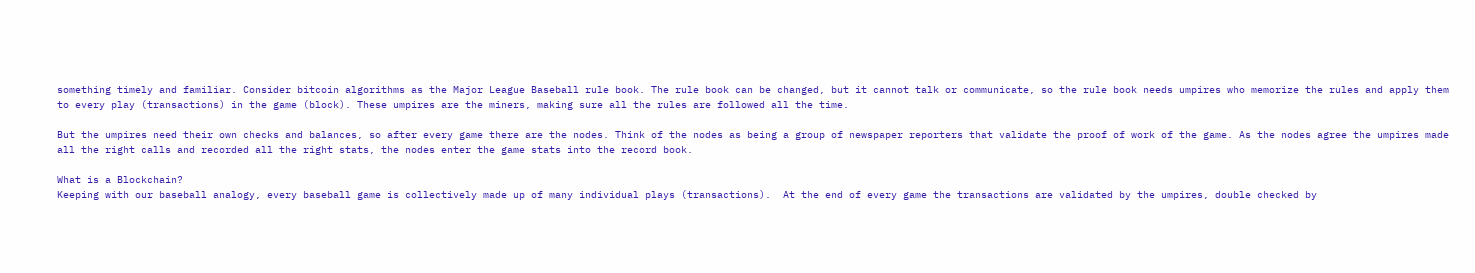something timely and familiar. Consider bitcoin algorithms as the Major League Baseball rule book. The rule book can be changed, but it cannot talk or communicate, so the rule book needs umpires who memorize the rules and apply them to every play (transactions) in the game (block). These umpires are the miners, making sure all the rules are followed all the time.

But the umpires need their own checks and balances, so after every game there are the nodes. Think of the nodes as being a group of newspaper reporters that validate the proof of work of the game. As the nodes agree the umpires made all the right calls and recorded all the right stats, the nodes enter the game stats into the record book.

What is a Blockchain?
Keeping with our baseball analogy, every baseball game is collectively made up of many individual plays (transactions).  At the end of every game the transactions are validated by the umpires, double checked by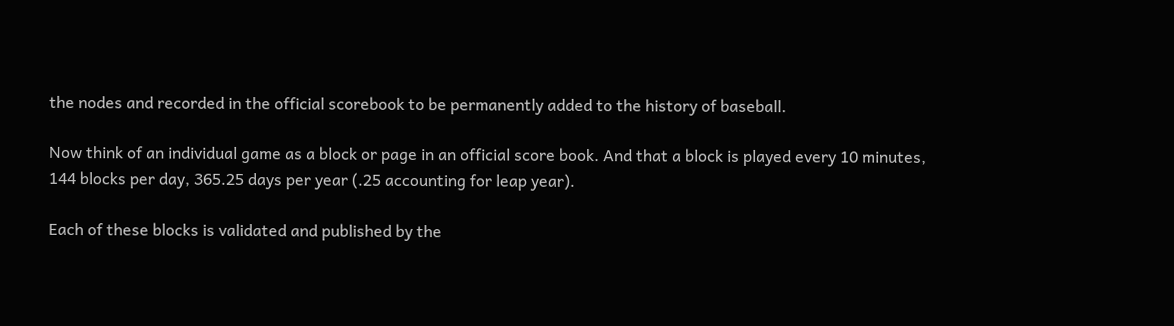the nodes and recorded in the official scorebook to be permanently added to the history of baseball.

Now think of an individual game as a block or page in an official score book. And that a block is played every 10 minutes, 144 blocks per day, 365.25 days per year (.25 accounting for leap year).

Each of these blocks is validated and published by the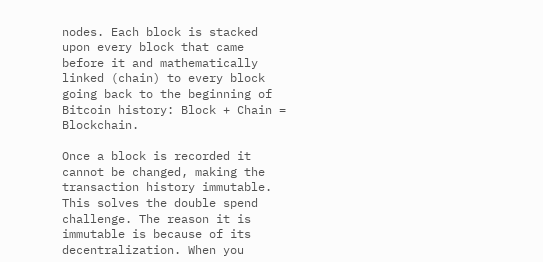nodes. Each block is stacked upon every block that came before it and mathematically linked (chain) to every block going back to the beginning of Bitcoin history: Block + Chain = Blockchain.

Once a block is recorded it cannot be changed, making the transaction history immutable. This solves the double spend challenge. The reason it is immutable is because of its decentralization. When you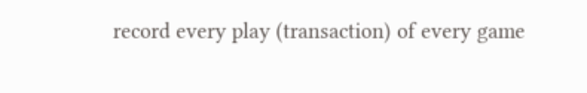record every play (transaction) of every game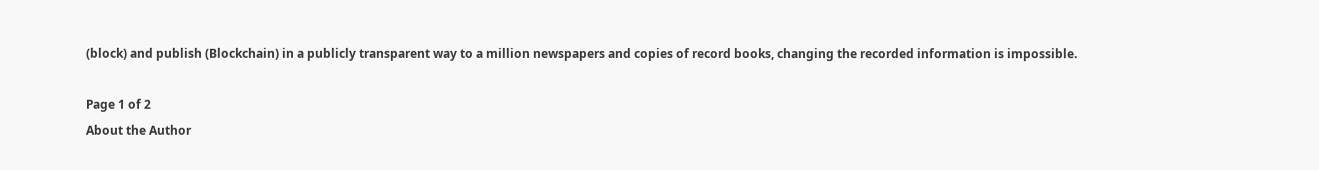(block) and publish (Blockchain) in a publicly transparent way to a million newspapers and copies of record books, changing the recorded information is impossible.

Page 1 of 2
About the Author